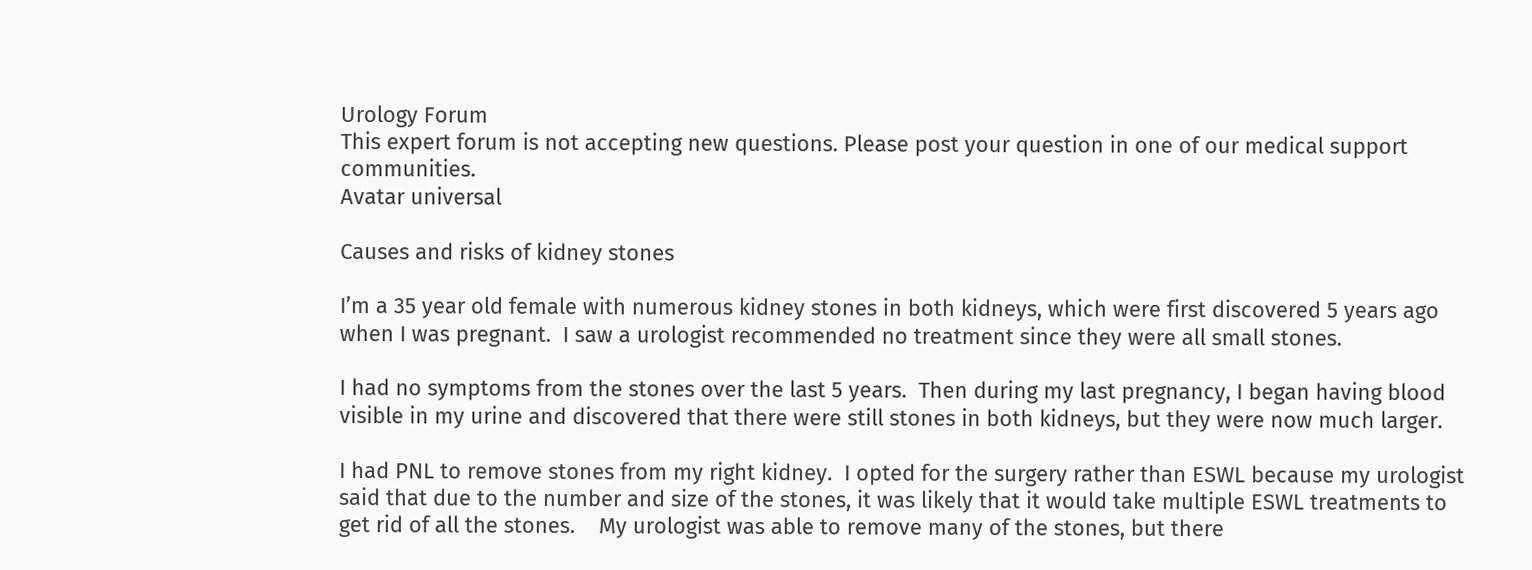Urology Forum
This expert forum is not accepting new questions. Please post your question in one of our medical support communities.
Avatar universal

Causes and risks of kidney stones

I’m a 35 year old female with numerous kidney stones in both kidneys, which were first discovered 5 years ago when I was pregnant.  I saw a urologist recommended no treatment since they were all small stones.

I had no symptoms from the stones over the last 5 years.  Then during my last pregnancy, I began having blood visible in my urine and discovered that there were still stones in both kidneys, but they were now much larger.

I had PNL to remove stones from my right kidney.  I opted for the surgery rather than ESWL because my urologist said that due to the number and size of the stones, it was likely that it would take multiple ESWL treatments to get rid of all the stones.    My urologist was able to remove many of the stones, but there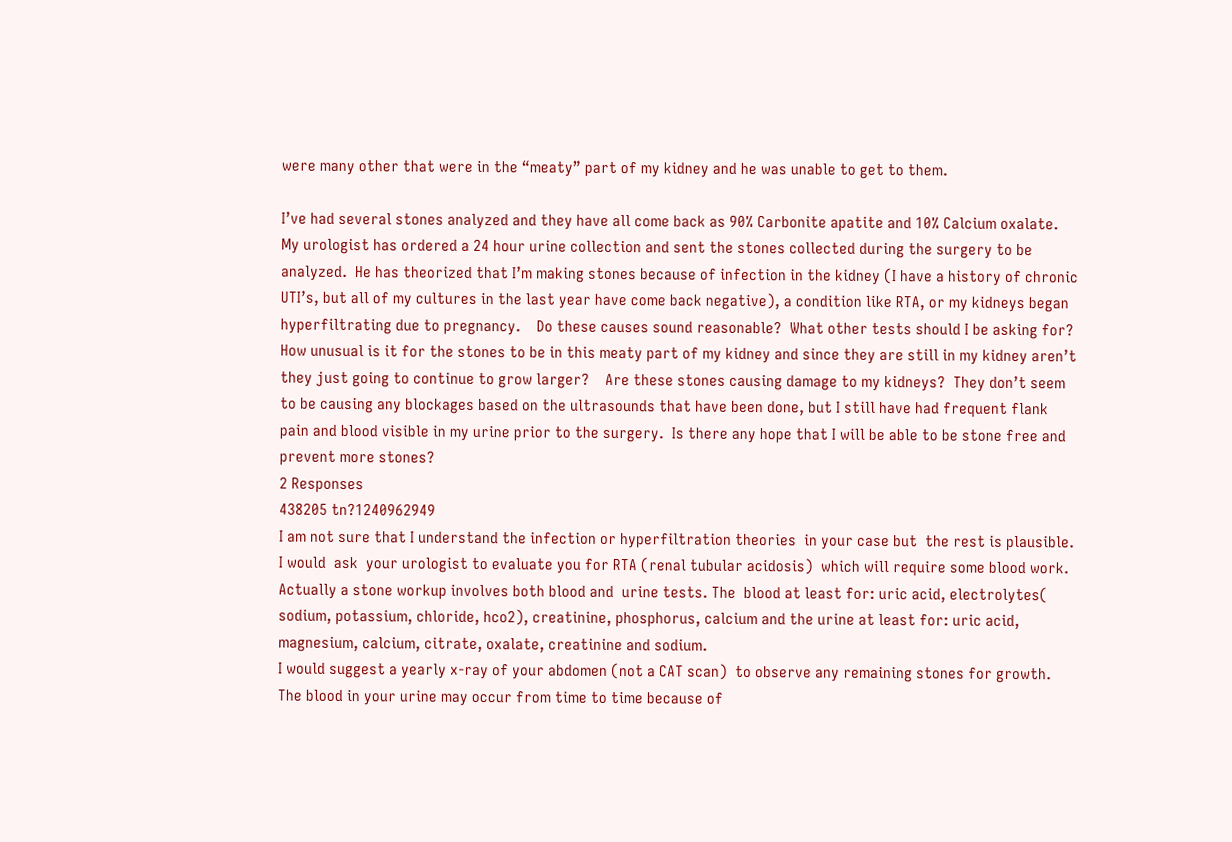were many other that were in the “meaty” part of my kidney and he was unable to get to them.

I’ve had several stones analyzed and they have all come back as 90% Carbonite apatite and 10% Calcium oxalate.   My urologist has ordered a 24 hour urine collection and sent the stones collected during the surgery to be analyzed.  He has theorized that I’m making stones because of infection in the kidney (I have a history of chronic UTI’s, but all of my cultures in the last year have come back negative), a condition like RTA, or my kidneys began hyperfiltrating due to pregnancy.    Do these causes sound reasonable?  What other tests should I be asking for?  How unusual is it for the stones to be in this meaty part of my kidney and since they are still in my kidney aren’t they just going to continue to grow larger?    Are these stones causing damage to my kidneys?  They don’t seem to be causing any blockages based on the ultrasounds that have been done, but I still have had frequent flank pain and blood visible in my urine prior to the surgery.  Is there any hope that I will be able to be stone free and prevent more stones?
2 Responses
438205 tn?1240962949
I am not sure that I understand the infection or hyperfiltration theories  in your case but  the rest is plausible. I would  ask  your urologist to evaluate you for RTA (renal tubular acidosis)  which will require some blood work. Actually a stone workup involves both blood and  urine tests. The  blood at least for: uric acid, electrolytes( sodium, potassium, chloride, hco2), creatinine, phosphorus, calcium and the urine at least for: uric acid, magnesium, calcium, citrate, oxalate, creatinine and sodium.
I would suggest a yearly x-ray of your abdomen (not a CAT scan)  to observe any remaining stones for growth. The blood in your urine may occur from time to time because of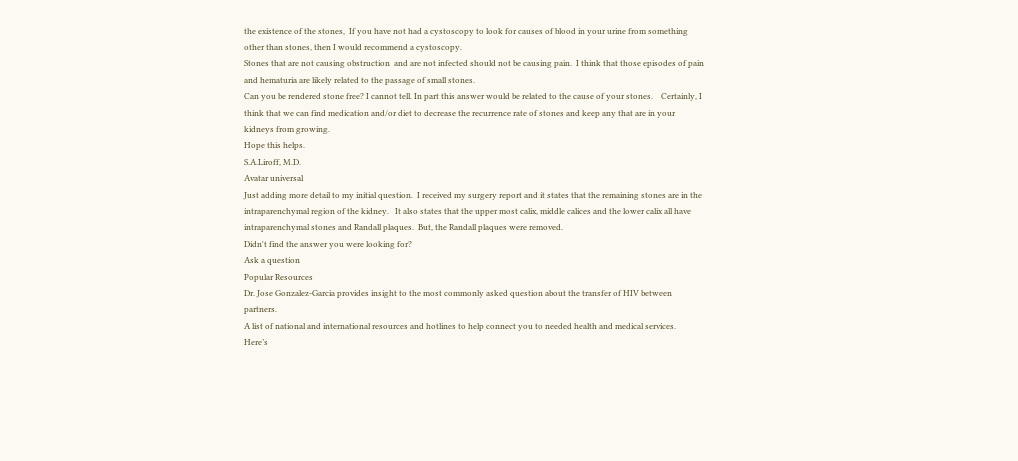the existence of the stones,  If you have not had a cystoscopy to look for causes of blood in your urine from something other than stones, then I would recommend a cystoscopy.
Stones that are not causing obstruction  and are not infected should not be causing pain.  I think that those episodes of pain and hematuria are likely related to the passage of small stones.
Can you be rendered stone free? I cannot tell. In part this answer would be related to the cause of your stones.    Certainly, I think that we can find medication and/or diet to decrease the recurrence rate of stones and keep any that are in your kidneys from growing.
Hope this helps.
S.A.Liroff, M.D.
Avatar universal
Just adding more detail to my initial question.  I received my surgery report and it states that the remaining stones are in the intraparenchymal region of the kidney.   It also states that the upper most calix, middle calices and the lower calix all have intraparenchymal stones and Randall plaques.  But, the Randall plaques were removed.
Didn't find the answer you were looking for?
Ask a question
Popular Resources
Dr. Jose Gonzalez-Garcia provides insight to the most commonly asked question about the transfer of HIV between partners.
A list of national and international resources and hotlines to help connect you to needed health and medical services.
Here’s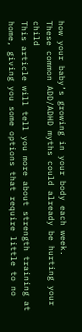how your baby’s growing in your body each week.
These common ADD/ADHD myths could already be hurting your child
This article will tell you more about strength training at home, giving you some options that require little to no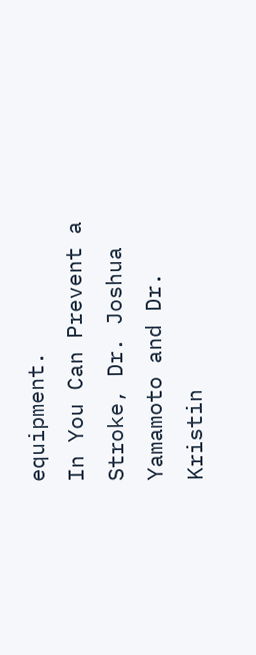equipment.
In You Can Prevent a Stroke, Dr. Joshua Yamamoto and Dr. Kristin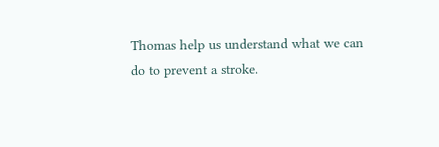Thomas help us understand what we can do to prevent a stroke.